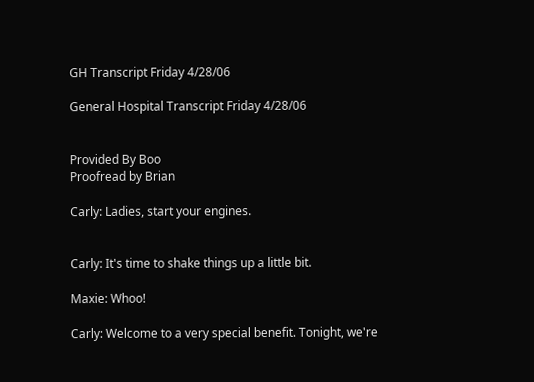GH Transcript Friday 4/28/06

General Hospital Transcript Friday 4/28/06


Provided By Boo
Proofread by Brian

Carly: Ladies, start your engines.


Carly: It's time to shake things up a little bit.

Maxie: Whoo!

Carly: Welcome to a very special benefit. Tonight, we're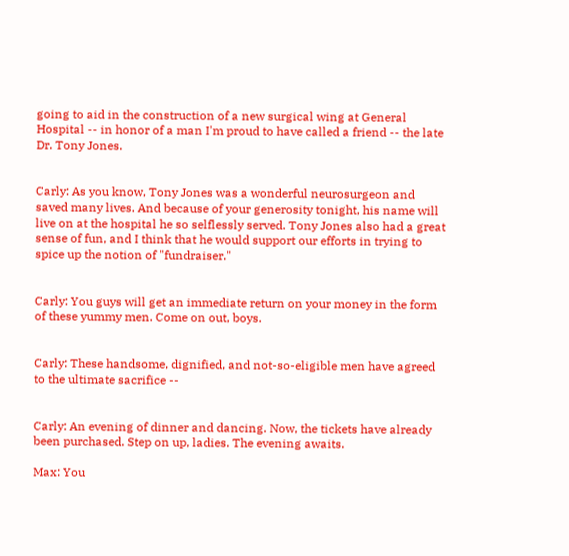going to aid in the construction of a new surgical wing at General Hospital -- in honor of a man I'm proud to have called a friend -- the late Dr. Tony Jones.


Carly: As you know, Tony Jones was a wonderful neurosurgeon and saved many lives. And because of your generosity tonight, his name will live on at the hospital he so selflessly served. Tony Jones also had a great sense of fun, and I think that he would support our efforts in trying to spice up the notion of "fundraiser."


Carly: You guys will get an immediate return on your money in the form of these yummy men. Come on out, boys.


Carly: These handsome, dignified, and not-so-eligible men have agreed to the ultimate sacrifice --


Carly: An evening of dinner and dancing. Now, the tickets have already been purchased. Step on up, ladies. The evening awaits.

Max: You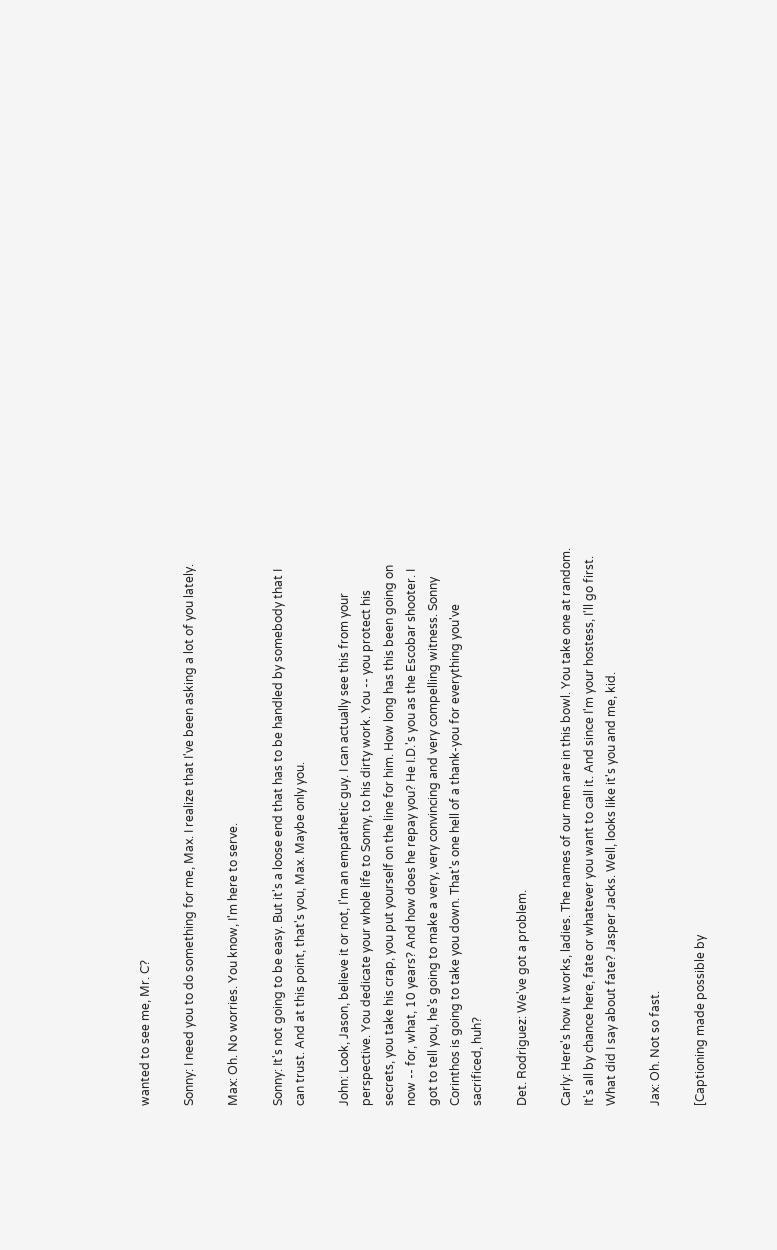wanted to see me, Mr. C?

Sonny: I need you to do something for me, Max. I realize that I've been asking a lot of you lately.

Max: Oh. No worries. You know, I'm here to serve.

Sonny: It's not going to be easy. But it's a loose end that has to be handled by somebody that I can trust. And at this point, that's you, Max. Maybe only you.

John: Look, Jason, believe it or not, I'm an empathetic guy. I can actually see this from your perspective. You dedicate your whole life to Sonny, to his dirty work. You -- you protect his secrets, you take his crap, you put yourself on the line for him. How long has this been going on now -- for, what, 10 years? And how does he repay you? He I.D.'s you as the Escobar shooter. I got to tell you, he's going to make a very, very convincing and very compelling witness. Sonny Corinthos is going to take you down. That's one hell of a thank-you for everything you've sacrificed, huh?

Det. Rodriguez: We've got a problem.

Carly: Here's how it works, ladies. The names of our men are in this bowl. You take one at random. It's all by chance here, fate or whatever you want to call it. And since I'm your hostess, I'll go first. What did I say about fate? Jasper Jacks. Well, looks like it's you and me, kid.

Jax: Oh. Not so fast.

[Captioning made possible by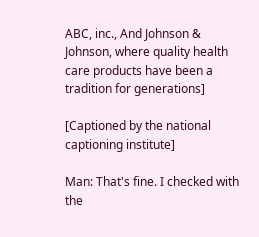ABC, inc., And Johnson & Johnson, where quality health care products have been a tradition for generations]

[Captioned by the national captioning institute]

Man: That's fine. I checked with the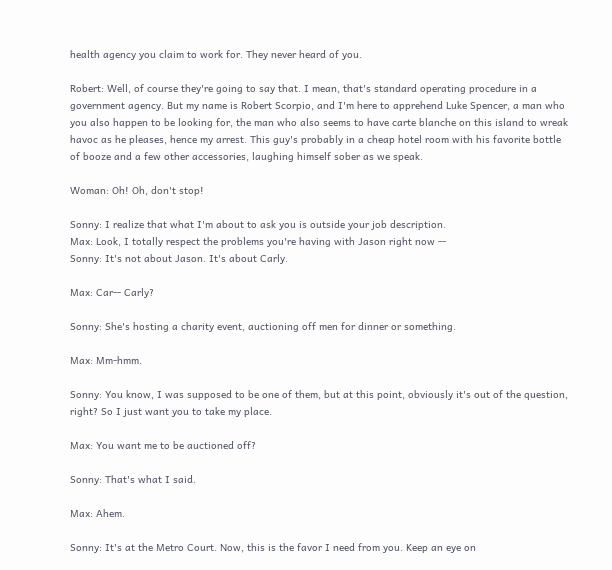health agency you claim to work for. They never heard of you.

Robert: Well, of course they're going to say that. I mean, that's standard operating procedure in a government agency. But my name is Robert Scorpio, and I'm here to apprehend Luke Spencer, a man who you also happen to be looking for, the man who also seems to have carte blanche on this island to wreak havoc as he pleases, hence my arrest. This guy's probably in a cheap hotel room with his favorite bottle of booze and a few other accessories, laughing himself sober as we speak.

Woman: Oh! Oh, don't stop!

Sonny: I realize that what I'm about to ask you is outside your job description.
Max: Look, I totally respect the problems you're having with Jason right now --
Sonny: It's not about Jason. It's about Carly.

Max: Car-- Carly?

Sonny: She's hosting a charity event, auctioning off men for dinner or something.

Max: Mm-hmm.

Sonny: You know, I was supposed to be one of them, but at this point, obviously it's out of the question, right? So I just want you to take my place.

Max: You want me to be auctioned off?

Sonny: That's what I said.

Max: Ahem.

Sonny: It's at the Metro Court. Now, this is the favor I need from you. Keep an eye on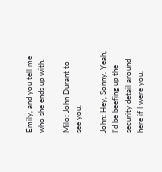Emily, and you tell me who she ends up with.

Milo: John Durant to see you.

John: Hey, Sonny. Yeah, I'd be beefing up the security detail around here if I were you.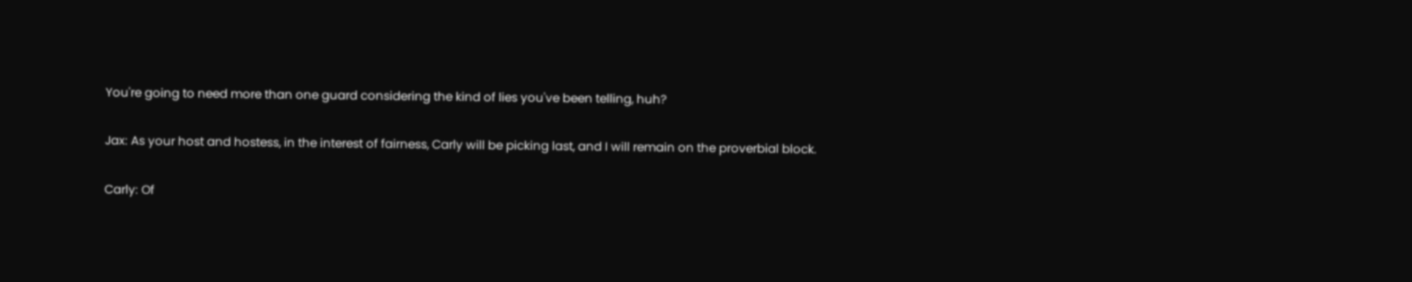You're going to need more than one guard considering the kind of lies you've been telling, huh?

Jax: As your host and hostess, in the interest of fairness, Carly will be picking last, and I will remain on the proverbial block.

Carly: Of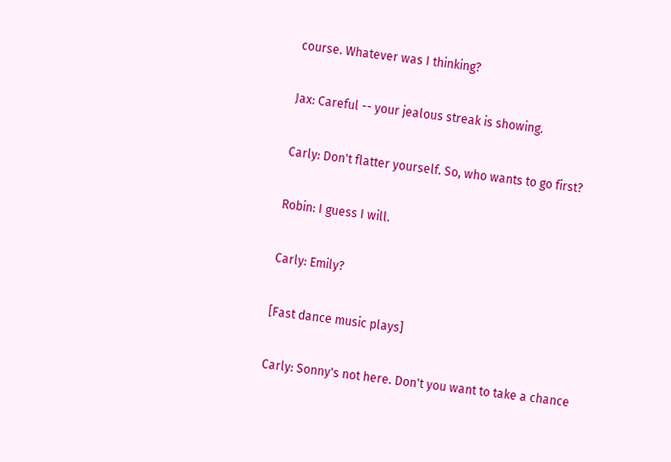course. Whatever was I thinking?

Jax: Careful -- your jealous streak is showing.

Carly: Don't flatter yourself. So, who wants to go first?

Robin: I guess I will.

Carly: Emily?

[Fast dance music plays]

Carly: Sonny's not here. Don't you want to take a chance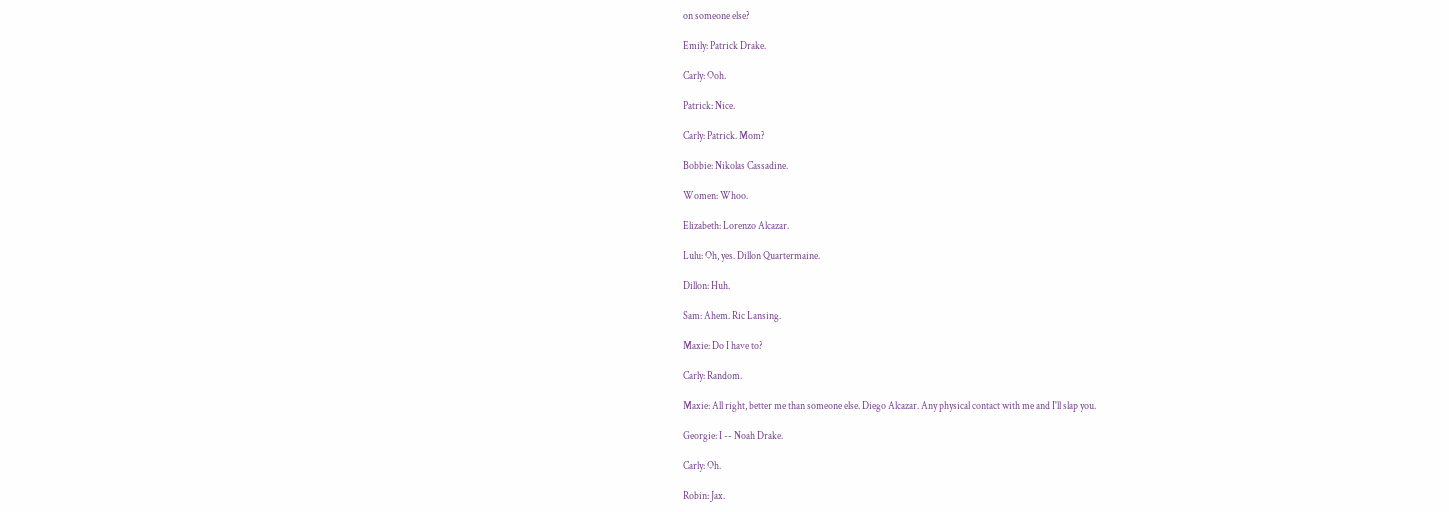on someone else?

Emily: Patrick Drake.

Carly: Ooh.

Patrick: Nice.

Carly: Patrick. Mom?

Bobbie: Nikolas Cassadine.

Women: Whoo.

Elizabeth: Lorenzo Alcazar.

Lulu: Oh, yes. Dillon Quartermaine.

Dillon: Huh.

Sam: Ahem. Ric Lansing.

Maxie: Do I have to?

Carly: Random.

Maxie: All right, better me than someone else. Diego Alcazar. Any physical contact with me and I'll slap you.

Georgie: I -- Noah Drake.

Carly: Oh.

Robin: Jax.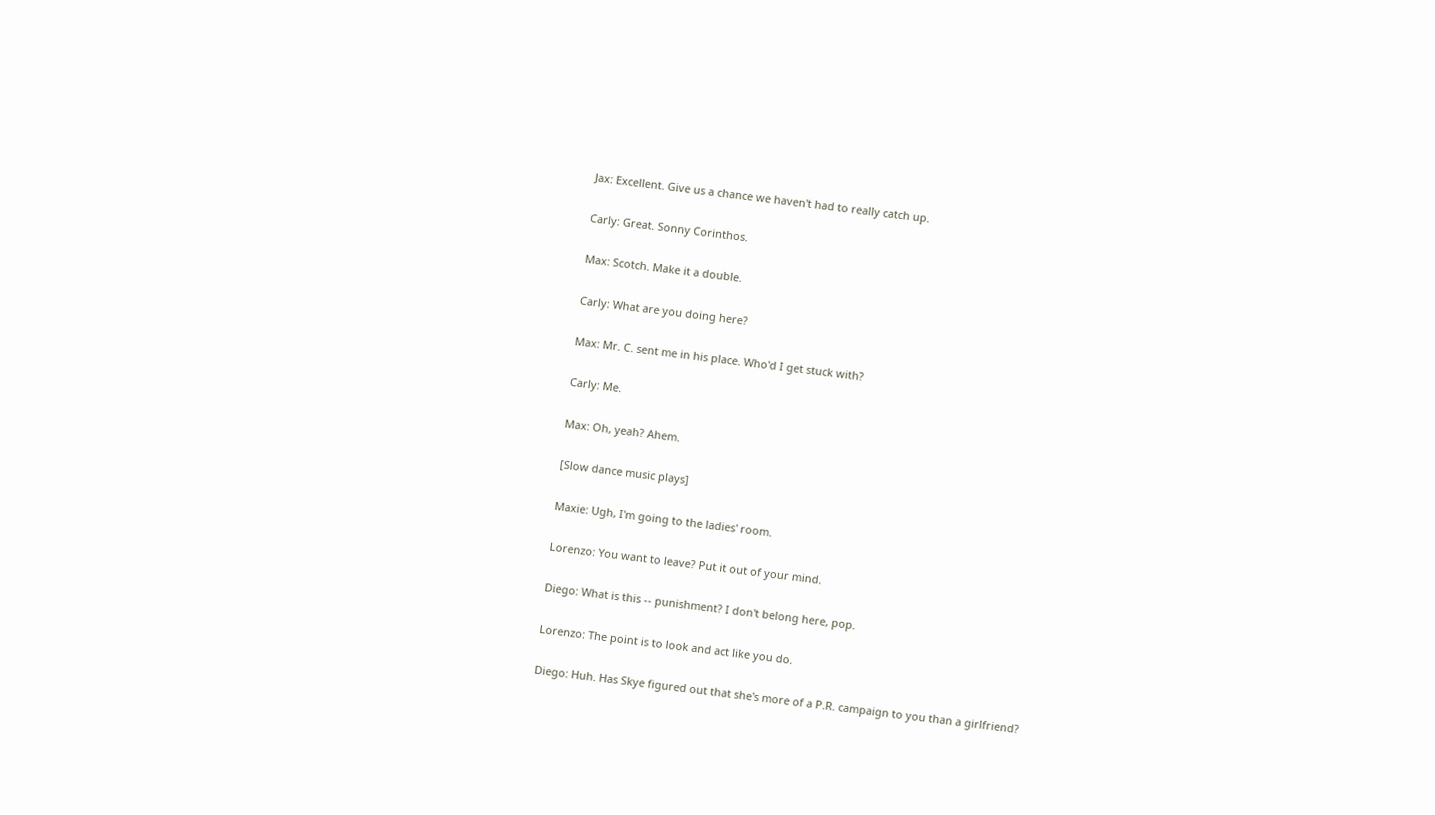Jax: Excellent. Give us a chance we haven't had to really catch up.

Carly: Great. Sonny Corinthos.

Max: Scotch. Make it a double.

Carly: What are you doing here?

Max: Mr. C. sent me in his place. Who'd I get stuck with?

Carly: Me.

Max: Oh, yeah? Ahem.

[Slow dance music plays]

Maxie: Ugh, I'm going to the ladies' room.

Lorenzo: You want to leave? Put it out of your mind.

Diego: What is this -- punishment? I don't belong here, pop.

Lorenzo: The point is to look and act like you do.

Diego: Huh. Has Skye figured out that she's more of a P.R. campaign to you than a girlfriend?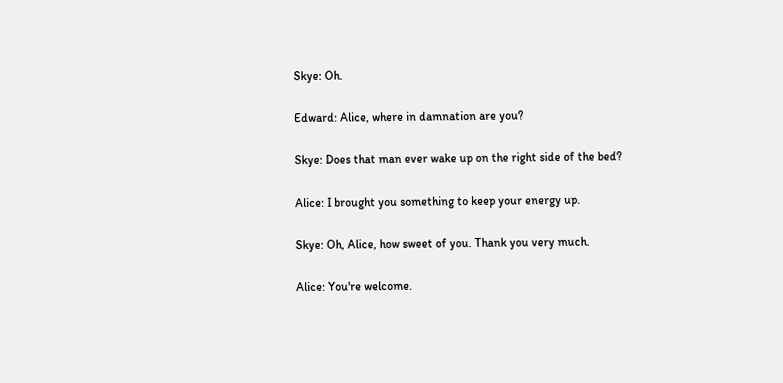Skye: Oh.

Edward: Alice, where in damnation are you?

Skye: Does that man ever wake up on the right side of the bed?

Alice: I brought you something to keep your energy up.

Skye: Oh, Alice, how sweet of you. Thank you very much.

Alice: You're welcome.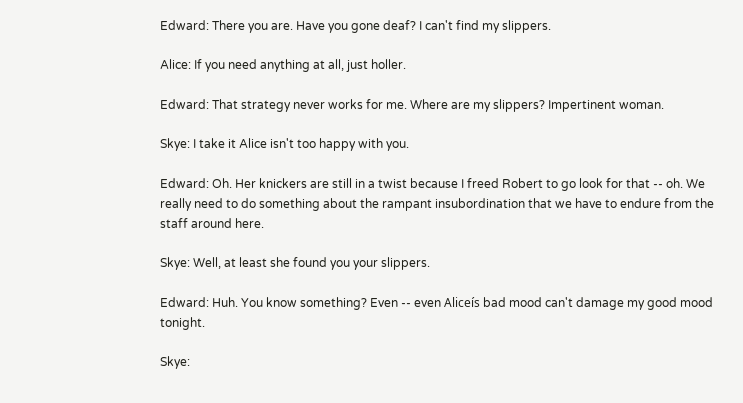Edward: There you are. Have you gone deaf? I can't find my slippers.

Alice: If you need anything at all, just holler.

Edward: That strategy never works for me. Where are my slippers? Impertinent woman.

Skye: I take it Alice isn't too happy with you.

Edward: Oh. Her knickers are still in a twist because I freed Robert to go look for that -- oh. We really need to do something about the rampant insubordination that we have to endure from the staff around here.

Skye: Well, at least she found you your slippers.

Edward: Huh. You know something? Even -- even Aliceís bad mood can't damage my good mood tonight.

Skye: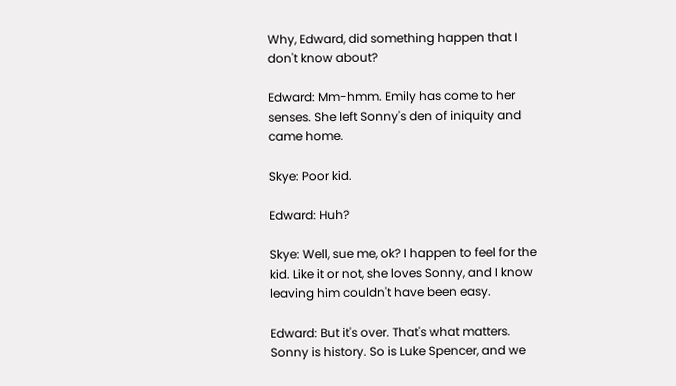Why, Edward, did something happen that I don't know about?

Edward: Mm-hmm. Emily has come to her senses. She left Sonny's den of iniquity and came home.

Skye: Poor kid.

Edward: Huh?

Skye: Well, sue me, ok? I happen to feel for the kid. Like it or not, she loves Sonny, and I know leaving him couldn't have been easy.

Edward: But it's over. That's what matters. Sonny is history. So is Luke Spencer, and we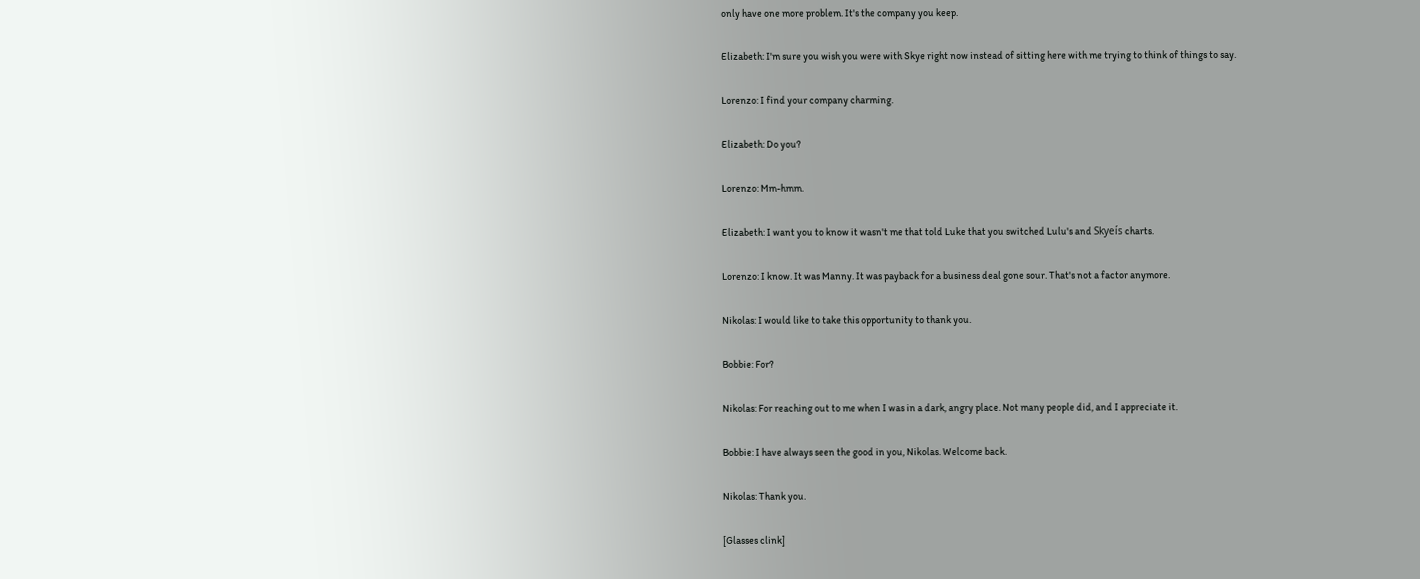only have one more problem. It's the company you keep.

Elizabeth: I'm sure you wish you were with Skye right now instead of sitting here with me trying to think of things to say.

Lorenzo: I find your company charming.

Elizabeth: Do you?

Lorenzo: Mm-hmm.

Elizabeth: I want you to know it wasn't me that told Luke that you switched Lulu's and Skyeís charts.

Lorenzo: I know. It was Manny. It was payback for a business deal gone sour. That's not a factor anymore.

Nikolas: I would like to take this opportunity to thank you.

Bobbie: For?

Nikolas: For reaching out to me when I was in a dark, angry place. Not many people did, and I appreciate it.

Bobbie: I have always seen the good in you, Nikolas. Welcome back.

Nikolas: Thank you.

[Glasses clink]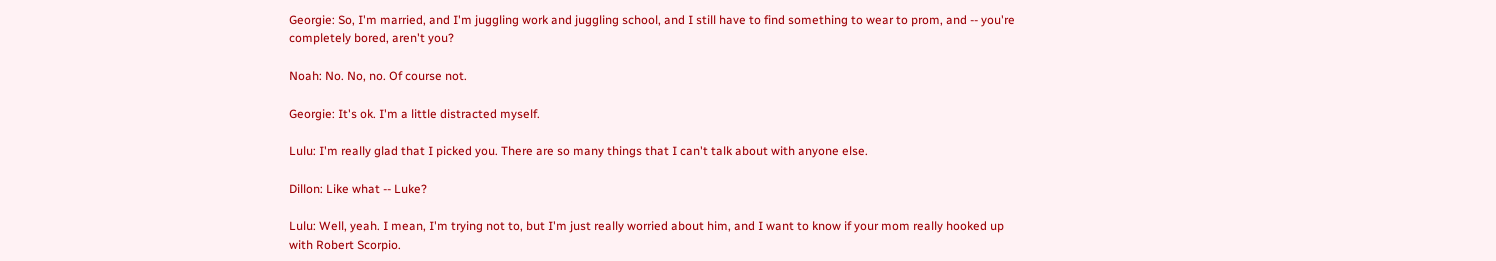Georgie: So, I'm married, and I'm juggling work and juggling school, and I still have to find something to wear to prom, and -- you're completely bored, aren't you?

Noah: No. No, no. Of course not.

Georgie: It's ok. I'm a little distracted myself.

Lulu: I'm really glad that I picked you. There are so many things that I can't talk about with anyone else.

Dillon: Like what -- Luke?

Lulu: Well, yeah. I mean, I'm trying not to, but I'm just really worried about him, and I want to know if your mom really hooked up with Robert Scorpio.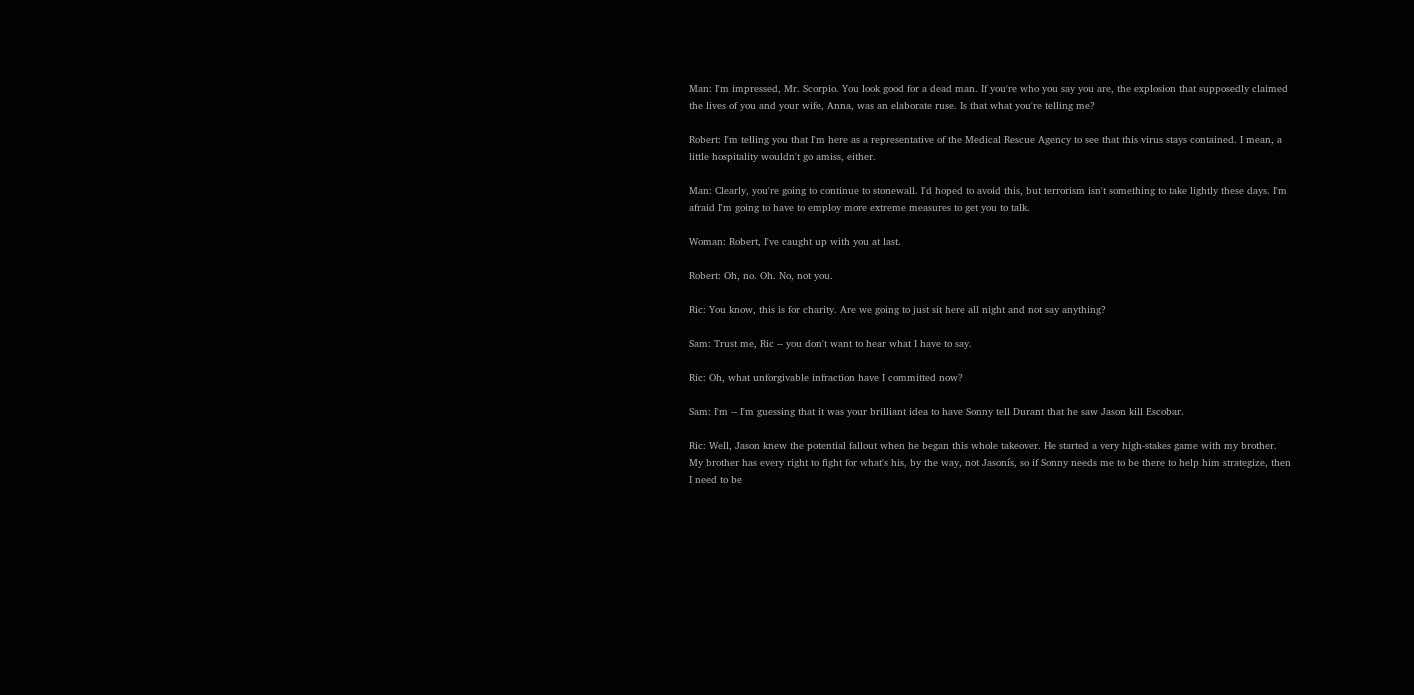Man: I'm impressed, Mr. Scorpio. You look good for a dead man. If you're who you say you are, the explosion that supposedly claimed the lives of you and your wife, Anna, was an elaborate ruse. Is that what you're telling me?

Robert: I'm telling you that I'm here as a representative of the Medical Rescue Agency to see that this virus stays contained. I mean, a little hospitality wouldn't go amiss, either.

Man: Clearly, you're going to continue to stonewall. I'd hoped to avoid this, but terrorism isn't something to take lightly these days. I'm afraid I'm going to have to employ more extreme measures to get you to talk.

Woman: Robert, I've caught up with you at last.

Robert: Oh, no. Oh. No, not you.

Ric: You know, this is for charity. Are we going to just sit here all night and not say anything?

Sam: Trust me, Ric -- you don't want to hear what I have to say.

Ric: Oh, what unforgivable infraction have I committed now?

Sam: I'm -- I'm guessing that it was your brilliant idea to have Sonny tell Durant that he saw Jason kill Escobar.

Ric: Well, Jason knew the potential fallout when he began this whole takeover. He started a very high-stakes game with my brother. My brother has every right to fight for what's his, by the way, not Jasonís, so if Sonny needs me to be there to help him strategize, then I need to be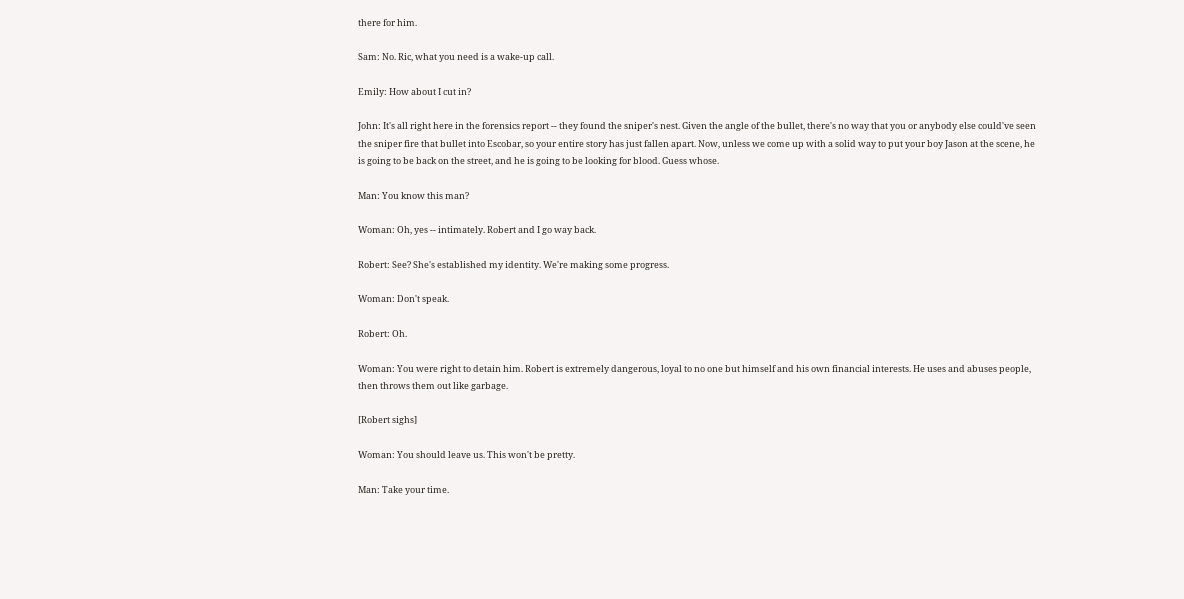there for him.

Sam: No. Ric, what you need is a wake-up call.

Emily: How about I cut in?

John: It's all right here in the forensics report -- they found the sniper's nest. Given the angle of the bullet, there's no way that you or anybody else could've seen the sniper fire that bullet into Escobar, so your entire story has just fallen apart. Now, unless we come up with a solid way to put your boy Jason at the scene, he is going to be back on the street, and he is going to be looking for blood. Guess whose.

Man: You know this man?

Woman: Oh, yes -- intimately. Robert and I go way back.

Robert: See? She's established my identity. We're making some progress.

Woman: Don't speak.

Robert: Oh.

Woman: You were right to detain him. Robert is extremely dangerous, loyal to no one but himself and his own financial interests. He uses and abuses people, then throws them out like garbage.

[Robert sighs]

Woman: You should leave us. This won't be pretty.

Man: Take your time.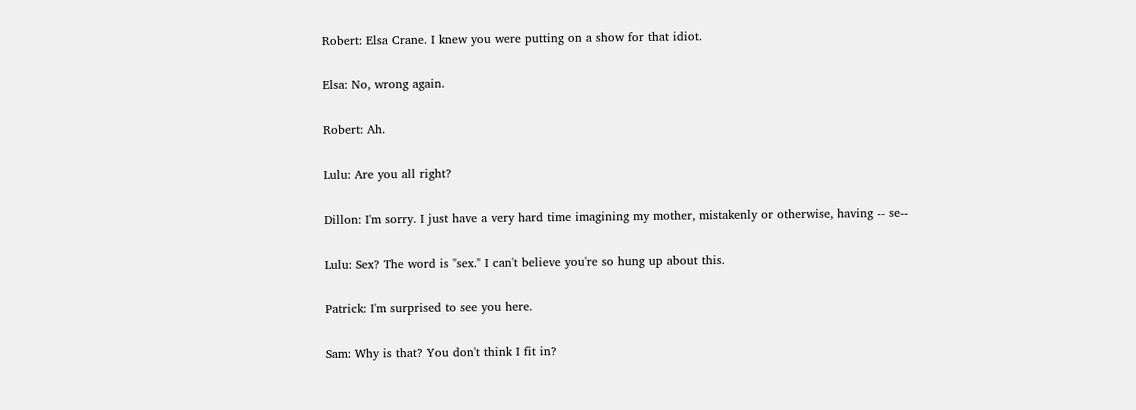Robert: Elsa Crane. I knew you were putting on a show for that idiot.

Elsa: No, wrong again.

Robert: Ah.

Lulu: Are you all right?

Dillon: I'm sorry. I just have a very hard time imagining my mother, mistakenly or otherwise, having -- se--

Lulu: Sex? The word is "sex." I can't believe you're so hung up about this.

Patrick: I'm surprised to see you here.

Sam: Why is that? You don't think I fit in?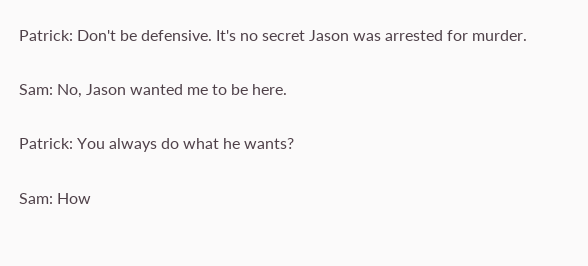Patrick: Don't be defensive. It's no secret Jason was arrested for murder.

Sam: No, Jason wanted me to be here.

Patrick: You always do what he wants?

Sam: How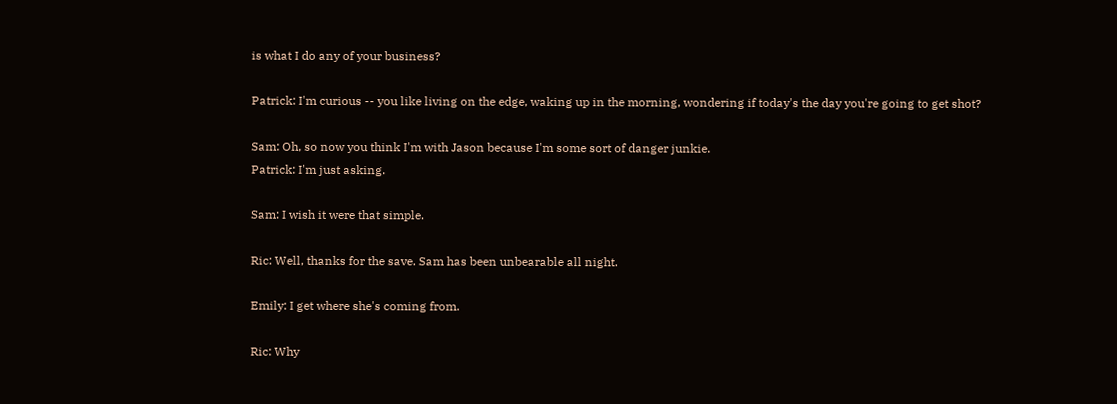is what I do any of your business?

Patrick: I'm curious -- you like living on the edge, waking up in the morning, wondering if today's the day you're going to get shot?

Sam: Oh, so now you think I'm with Jason because I'm some sort of danger junkie.
Patrick: I'm just asking.

Sam: I wish it were that simple.

Ric: Well, thanks for the save. Sam has been unbearable all night.

Emily: I get where she's coming from.

Ric: Why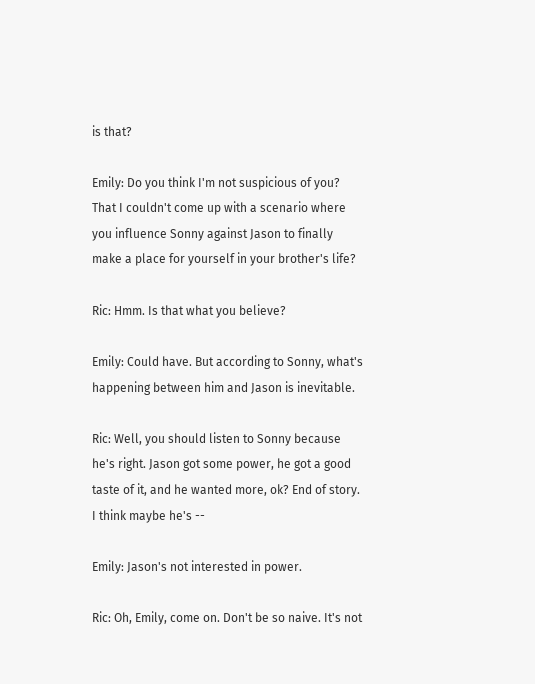is that?

Emily: Do you think I'm not suspicious of you? That I couldn't come up with a scenario where you influence Sonny against Jason to finally make a place for yourself in your brother's life?

Ric: Hmm. Is that what you believe?

Emily: Could have. But according to Sonny, what's happening between him and Jason is inevitable.

Ric: Well, you should listen to Sonny because he's right. Jason got some power, he got a good taste of it, and he wanted more, ok? End of story. I think maybe he's --

Emily: Jason's not interested in power.

Ric: Oh, Emily, come on. Don't be so naive. It's not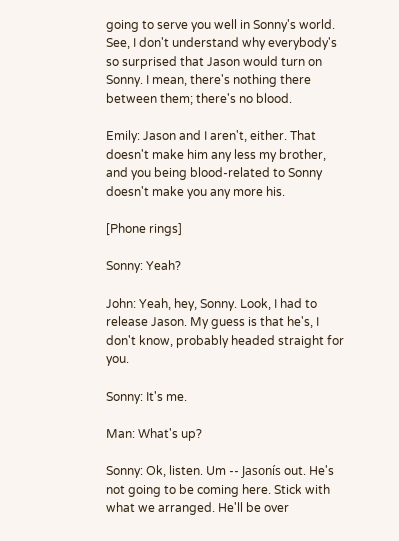going to serve you well in Sonny's world. See, I don't understand why everybody's so surprised that Jason would turn on Sonny. I mean, there's nothing there between them; there's no blood.

Emily: Jason and I aren't, either. That doesn't make him any less my brother, and you being blood-related to Sonny doesn't make you any more his.

[Phone rings]

Sonny: Yeah?

John: Yeah, hey, Sonny. Look, I had to release Jason. My guess is that he's, I don't know, probably headed straight for you.

Sonny: It's me.

Man: What's up?

Sonny: Ok, listen. Um -- Jasonís out. He's not going to be coming here. Stick with what we arranged. He'll be over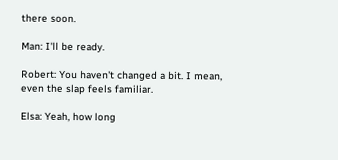there soon.

Man: I'll be ready.

Robert: You haven't changed a bit. I mean, even the slap feels familiar.

Elsa: Yeah, how long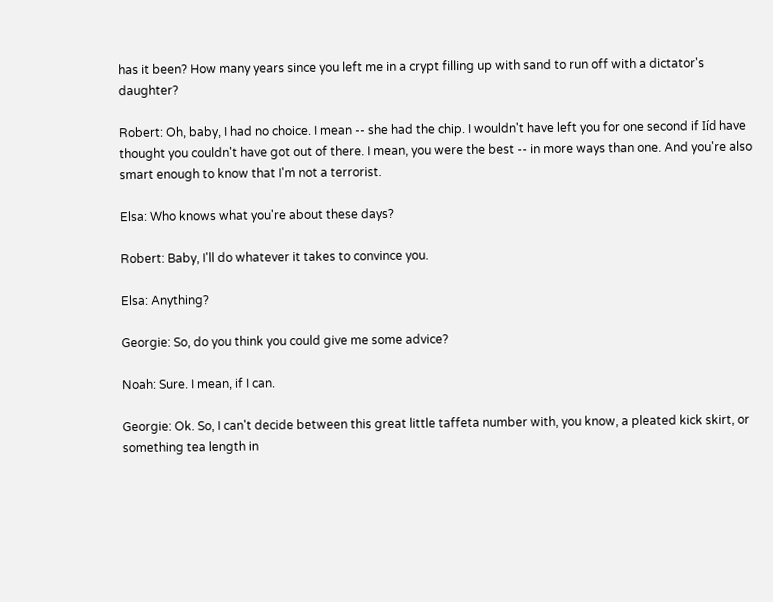has it been? How many years since you left me in a crypt filling up with sand to run off with a dictator's daughter?

Robert: Oh, baby, I had no choice. I mean -- she had the chip. I wouldn't have left you for one second if Iíd have thought you couldn't have got out of there. I mean, you were the best -- in more ways than one. And you're also smart enough to know that I'm not a terrorist.

Elsa: Who knows what you're about these days?

Robert: Baby, I'll do whatever it takes to convince you.

Elsa: Anything?

Georgie: So, do you think you could give me some advice?

Noah: Sure. I mean, if I can.

Georgie: Ok. So, I can't decide between this great little taffeta number with, you know, a pleated kick skirt, or something tea length in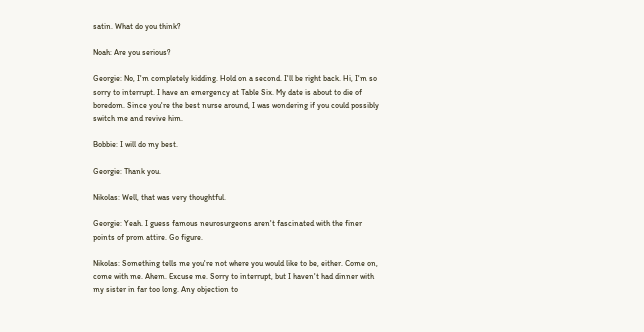satin. What do you think?

Noah: Are you serious?

Georgie: No, I'm completely kidding. Hold on a second. I'll be right back. Hi, I'm so sorry to interrupt. I have an emergency at Table Six. My date is about to die of boredom. Since you're the best nurse around, I was wondering if you could possibly switch me and revive him.

Bobbie: I will do my best.

Georgie: Thank you.

Nikolas: Well, that was very thoughtful.

Georgie: Yeah. I guess famous neurosurgeons aren't fascinated with the finer points of prom attire. Go figure.

Nikolas: Something tells me you're not where you would like to be, either. Come on, come with me. Ahem. Excuse me. Sorry to interrupt, but I haven't had dinner with my sister in far too long. Any objection to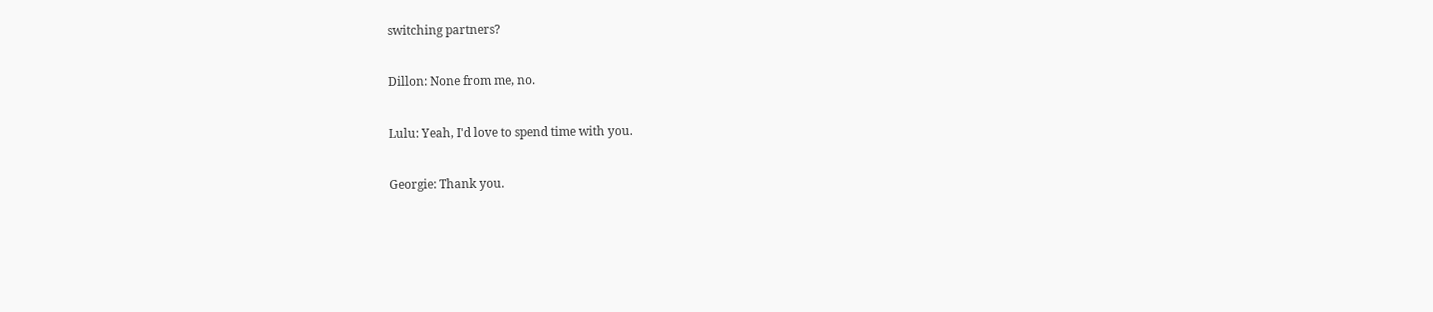switching partners?

Dillon: None from me, no.

Lulu: Yeah, I'd love to spend time with you.

Georgie: Thank you.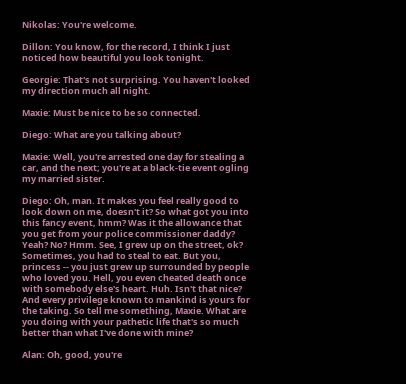Nikolas: You're welcome.

Dillon: You know, for the record, I think I just noticed how beautiful you look tonight.

Georgie: That's not surprising. You haven't looked my direction much all night.

Maxie: Must be nice to be so connected.

Diego: What are you talking about?

Maxie: Well, you're arrested one day for stealing a car, and the next; you're at a black-tie event ogling my married sister.

Diego: Oh, man. It makes you feel really good to look down on me, doesn't it? So what got you into this fancy event, hmm? Was it the allowance that you get from your police commissioner daddy? Yeah? No? Hmm. See, I grew up on the street, ok? Sometimes, you had to steal to eat. But you, princess -- you just grew up surrounded by people who loved you. Hell, you even cheated death once with somebody else's heart. Huh. Isn't that nice? And every privilege known to mankind is yours for the taking. So tell me something, Maxie. What are you doing with your pathetic life that's so much better than what I've done with mine?

Alan: Oh, good, you're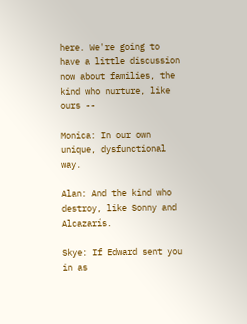here. We're going to have a little discussion now about families, the kind who nurture, like ours --

Monica: In our own unique, dysfunctional way.

Alan: And the kind who destroy, like Sonny and Alcazarís.

Skye: If Edward sent you in as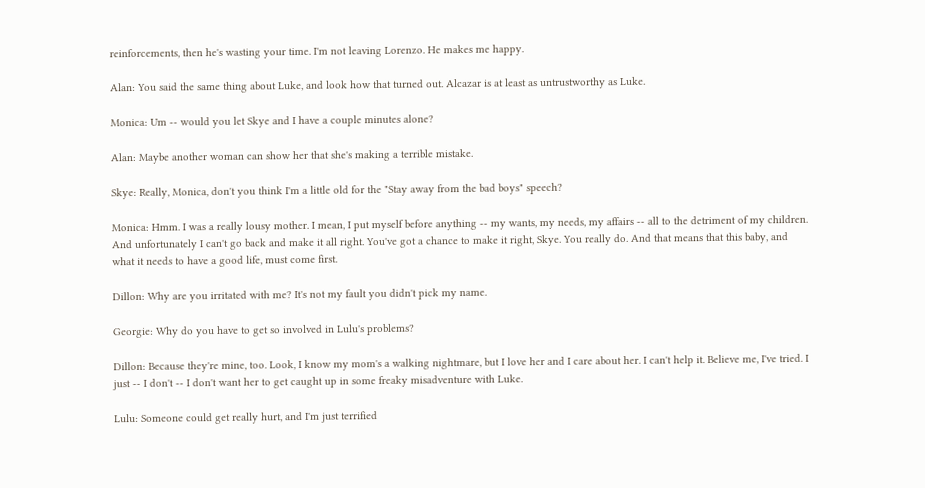reinforcements, then he's wasting your time. I'm not leaving Lorenzo. He makes me happy.

Alan: You said the same thing about Luke, and look how that turned out. Alcazar is at least as untrustworthy as Luke.

Monica: Um -- would you let Skye and I have a couple minutes alone?

Alan: Maybe another woman can show her that she's making a terrible mistake.

Skye: Really, Monica, don't you think I'm a little old for the "Stay away from the bad boys" speech?

Monica: Hmm. I was a really lousy mother. I mean, I put myself before anything -- my wants, my needs, my affairs -- all to the detriment of my children. And unfortunately I can't go back and make it all right. You've got a chance to make it right, Skye. You really do. And that means that this baby, and what it needs to have a good life, must come first.

Dillon: Why are you irritated with me? It's not my fault you didn't pick my name.

Georgie: Why do you have to get so involved in Lulu's problems?

Dillon: Because they're mine, too. Look, I know my mom's a walking nightmare, but I love her and I care about her. I can't help it. Believe me, I've tried. I just -- I don't -- I don't want her to get caught up in some freaky misadventure with Luke.

Lulu: Someone could get really hurt, and I'm just terrified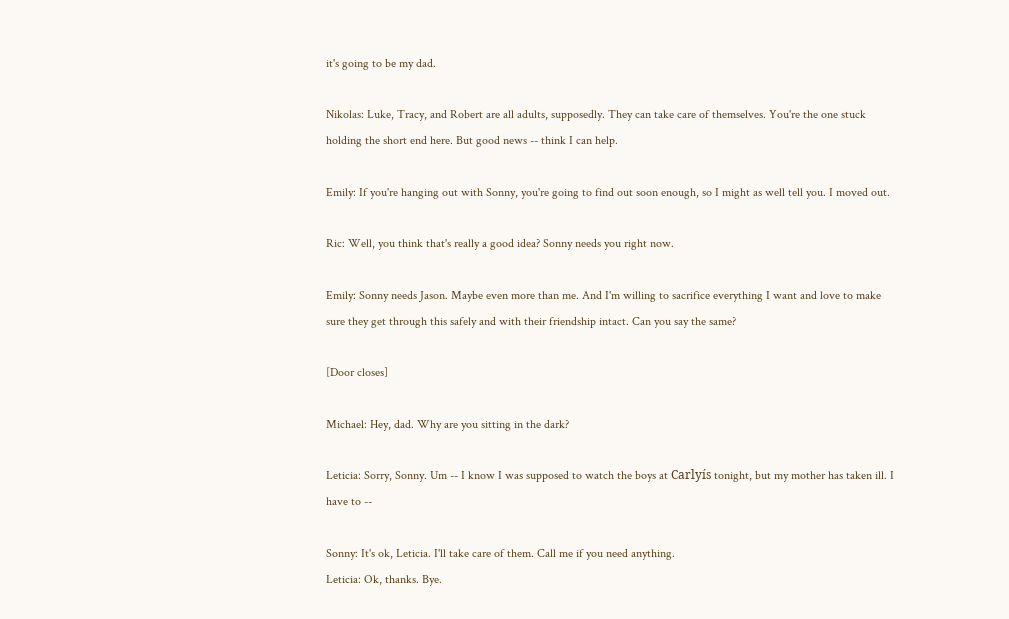it's going to be my dad.

Nikolas: Luke, Tracy, and Robert are all adults, supposedly. They can take care of themselves. You're the one stuck holding the short end here. But good news -- think I can help.

Emily: If you're hanging out with Sonny, you're going to find out soon enough, so I might as well tell you. I moved out.

Ric: Well, you think that's really a good idea? Sonny needs you right now.

Emily: Sonny needs Jason. Maybe even more than me. And I'm willing to sacrifice everything I want and love to make sure they get through this safely and with their friendship intact. Can you say the same?

[Door closes]

Michael: Hey, dad. Why are you sitting in the dark?

Leticia: Sorry, Sonny. Um -- I know I was supposed to watch the boys at Carlyís tonight, but my mother has taken ill. I have to --

Sonny: It's ok, Leticia. I'll take care of them. Call me if you need anything.
Leticia: Ok, thanks. Bye.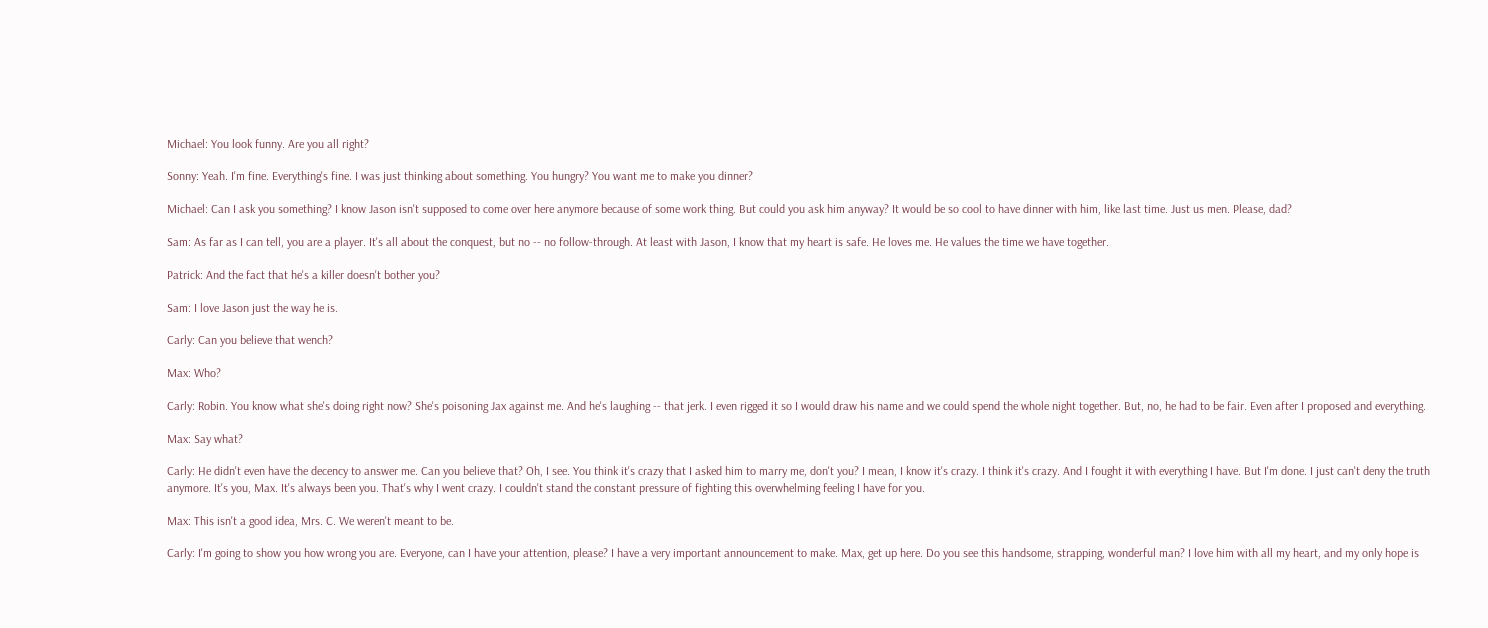Michael: You look funny. Are you all right?

Sonny: Yeah. I'm fine. Everything's fine. I was just thinking about something. You hungry? You want me to make you dinner?

Michael: Can I ask you something? I know Jason isn't supposed to come over here anymore because of some work thing. But could you ask him anyway? It would be so cool to have dinner with him, like last time. Just us men. Please, dad?

Sam: As far as I can tell, you are a player. It's all about the conquest, but no -- no follow-through. At least with Jason, I know that my heart is safe. He loves me. He values the time we have together.

Patrick: And the fact that he's a killer doesn't bother you?

Sam: I love Jason just the way he is.

Carly: Can you believe that wench?

Max: Who?

Carly: Robin. You know what she's doing right now? She's poisoning Jax against me. And he's laughing -- that jerk. I even rigged it so I would draw his name and we could spend the whole night together. But, no, he had to be fair. Even after I proposed and everything.

Max: Say what?

Carly: He didn't even have the decency to answer me. Can you believe that? Oh, I see. You think it's crazy that I asked him to marry me, don't you? I mean, I know it's crazy. I think it's crazy. And I fought it with everything I have. But I'm done. I just can't deny the truth anymore. It's you, Max. It's always been you. That's why I went crazy. I couldn't stand the constant pressure of fighting this overwhelming feeling I have for you.

Max: This isn't a good idea, Mrs. C. We weren't meant to be.

Carly: I'm going to show you how wrong you are. Everyone, can I have your attention, please? I have a very important announcement to make. Max, get up here. Do you see this handsome, strapping, wonderful man? I love him with all my heart, and my only hope is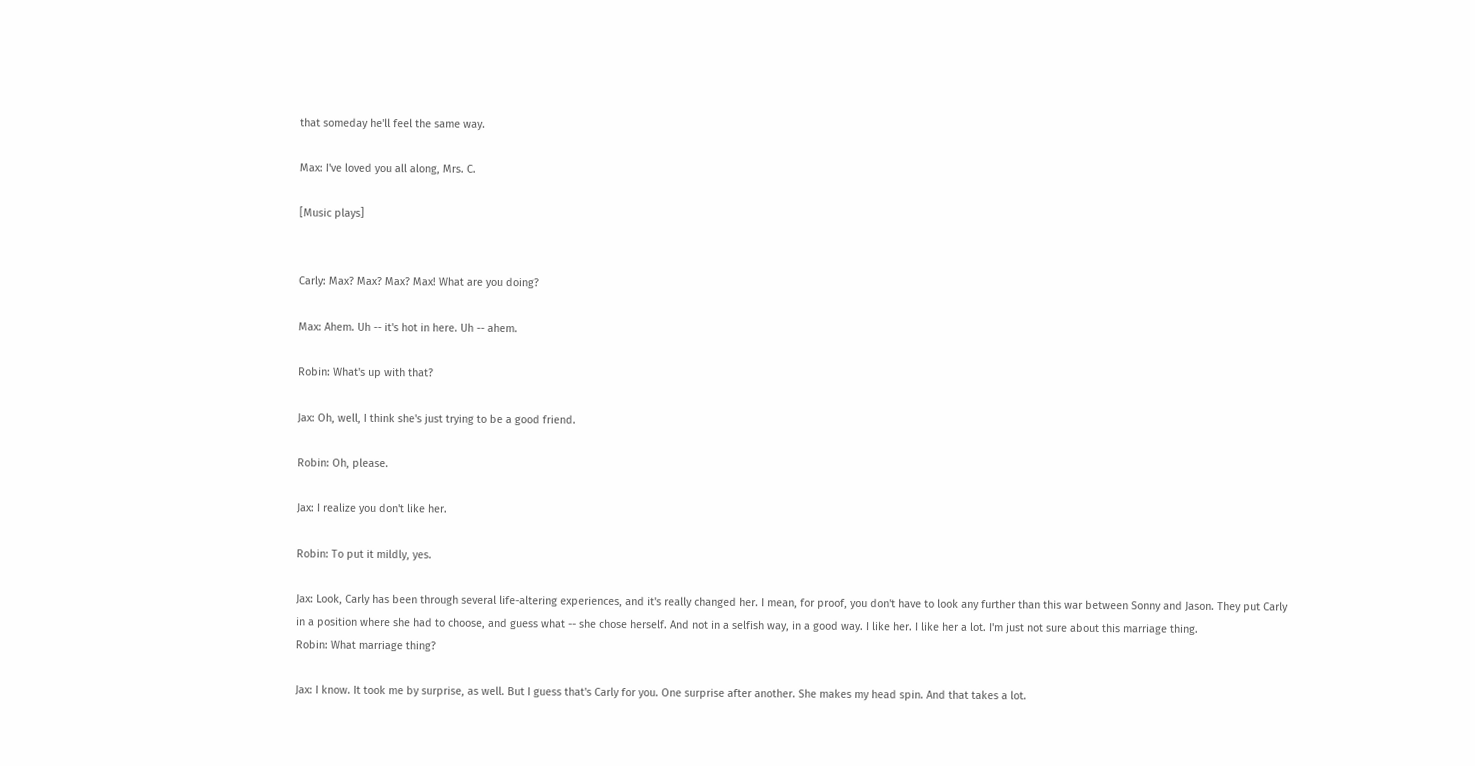that someday he'll feel the same way.

Max: I've loved you all along, Mrs. C.

[Music plays]


Carly: Max? Max? Max? Max! What are you doing?

Max: Ahem. Uh -- it's hot in here. Uh -- ahem.

Robin: What's up with that?

Jax: Oh, well, I think she's just trying to be a good friend.

Robin: Oh, please.

Jax: I realize you don't like her.

Robin: To put it mildly, yes.

Jax: Look, Carly has been through several life-altering experiences, and it's really changed her. I mean, for proof, you don't have to look any further than this war between Sonny and Jason. They put Carly in a position where she had to choose, and guess what -- she chose herself. And not in a selfish way, in a good way. I like her. I like her a lot. I'm just not sure about this marriage thing.
Robin: What marriage thing?

Jax: I know. It took me by surprise, as well. But I guess that's Carly for you. One surprise after another. She makes my head spin. And that takes a lot.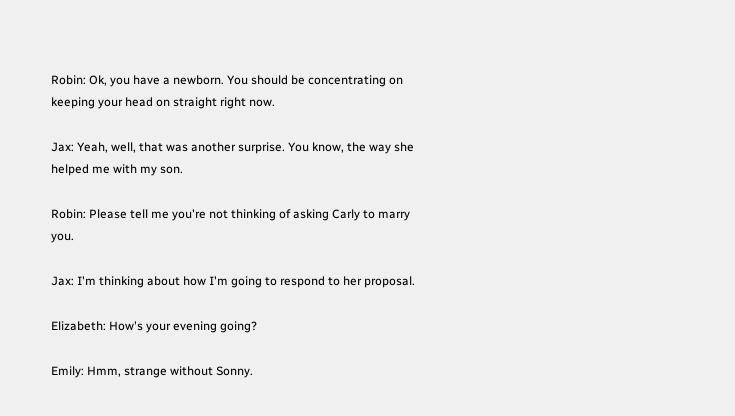Robin: Ok, you have a newborn. You should be concentrating on keeping your head on straight right now.

Jax: Yeah, well, that was another surprise. You know, the way she helped me with my son.

Robin: Please tell me you're not thinking of asking Carly to marry you.

Jax: I'm thinking about how I'm going to respond to her proposal.

Elizabeth: How's your evening going?

Emily: Hmm, strange without Sonny.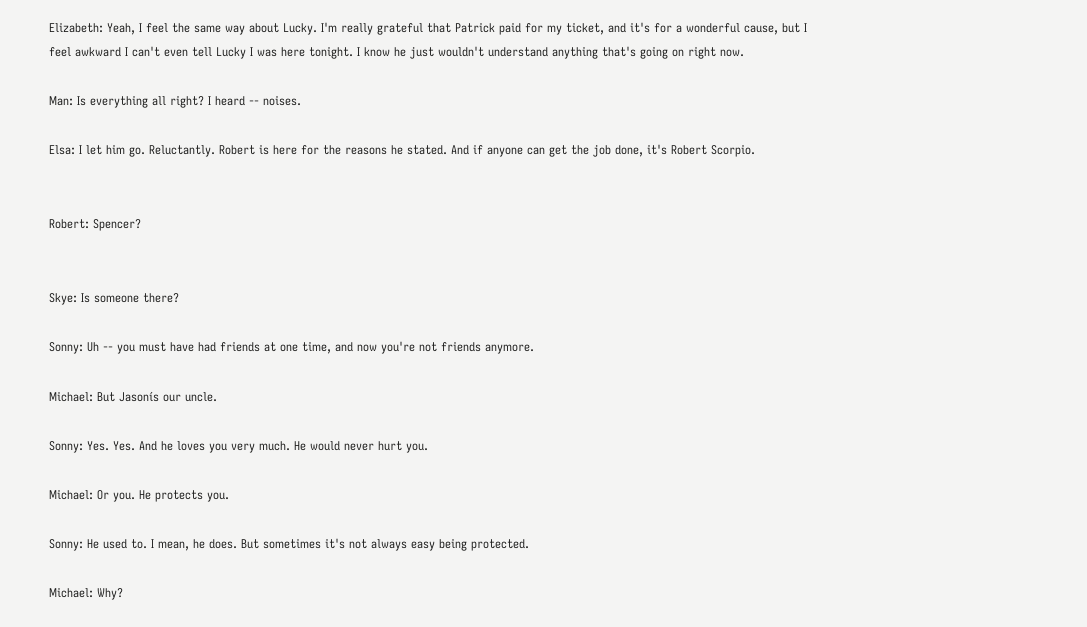Elizabeth: Yeah, I feel the same way about Lucky. I'm really grateful that Patrick paid for my ticket, and it's for a wonderful cause, but I feel awkward I can't even tell Lucky I was here tonight. I know he just wouldn't understand anything that's going on right now.

Man: Is everything all right? I heard -- noises.

Elsa: I let him go. Reluctantly. Robert is here for the reasons he stated. And if anyone can get the job done, it's Robert Scorpio.


Robert: Spencer?


Skye: Is someone there?

Sonny: Uh -- you must have had friends at one time, and now you're not friends anymore.

Michael: But Jasonís our uncle.

Sonny: Yes. Yes. And he loves you very much. He would never hurt you.

Michael: Or you. He protects you.

Sonny: He used to. I mean, he does. But sometimes it's not always easy being protected.

Michael: Why?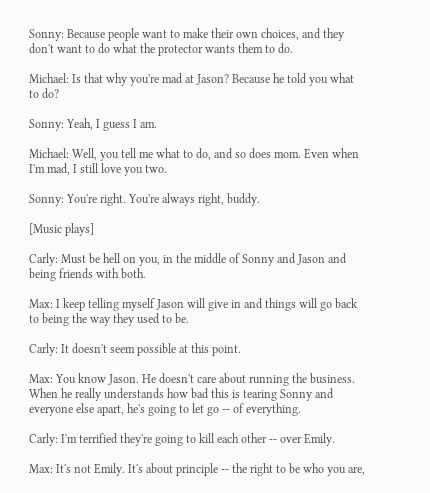Sonny: Because people want to make their own choices, and they don't want to do what the protector wants them to do.

Michael: Is that why you're mad at Jason? Because he told you what to do?

Sonny: Yeah, I guess I am.

Michael: Well, you tell me what to do, and so does mom. Even when I'm mad, I still love you two.

Sonny: You're right. You're always right, buddy.

[Music plays]

Carly: Must be hell on you, in the middle of Sonny and Jason and being friends with both.

Max: I keep telling myself Jason will give in and things will go back to being the way they used to be.

Carly: It doesn't seem possible at this point.

Max: You know Jason. He doesn't care about running the business. When he really understands how bad this is tearing Sonny and everyone else apart, he's going to let go -- of everything.

Carly: I'm terrified they're going to kill each other -- over Emily.

Max: It's not Emily. It's about principle -- the right to be who you are,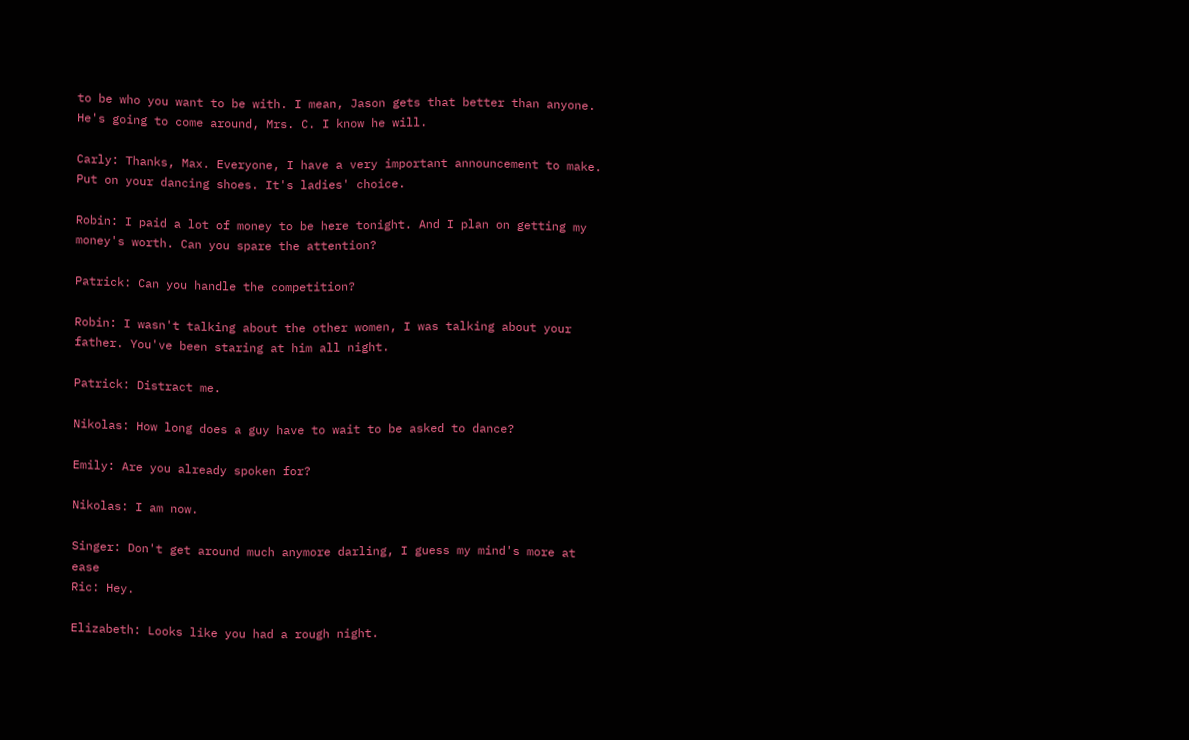to be who you want to be with. I mean, Jason gets that better than anyone. He's going to come around, Mrs. C. I know he will.

Carly: Thanks, Max. Everyone, I have a very important announcement to make. Put on your dancing shoes. It's ladies' choice.

Robin: I paid a lot of money to be here tonight. And I plan on getting my money's worth. Can you spare the attention?

Patrick: Can you handle the competition?

Robin: I wasn't talking about the other women, I was talking about your father. You've been staring at him all night.

Patrick: Distract me.

Nikolas: How long does a guy have to wait to be asked to dance?

Emily: Are you already spoken for?

Nikolas: I am now.

Singer: Don't get around much anymore darling, I guess my mind's more at ease
Ric: Hey.

Elizabeth: Looks like you had a rough night.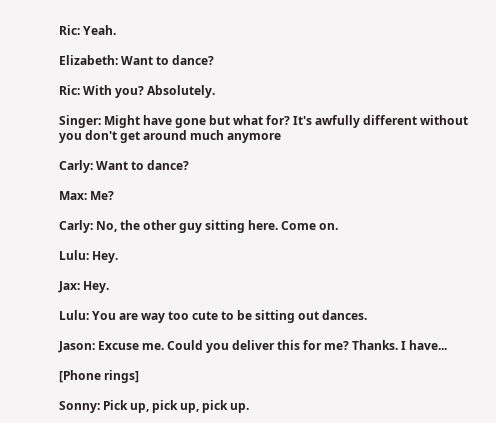Ric: Yeah.

Elizabeth: Want to dance?

Ric: With you? Absolutely.

Singer: Might have gone but what for? It's awfully different without you don't get around much anymore

Carly: Want to dance?

Max: Me?

Carly: No, the other guy sitting here. Come on.

Lulu: Hey.

Jax: Hey.

Lulu: You are way too cute to be sitting out dances.

Jason: Excuse me. Could you deliver this for me? Thanks. I have...

[Phone rings]

Sonny: Pick up, pick up, pick up.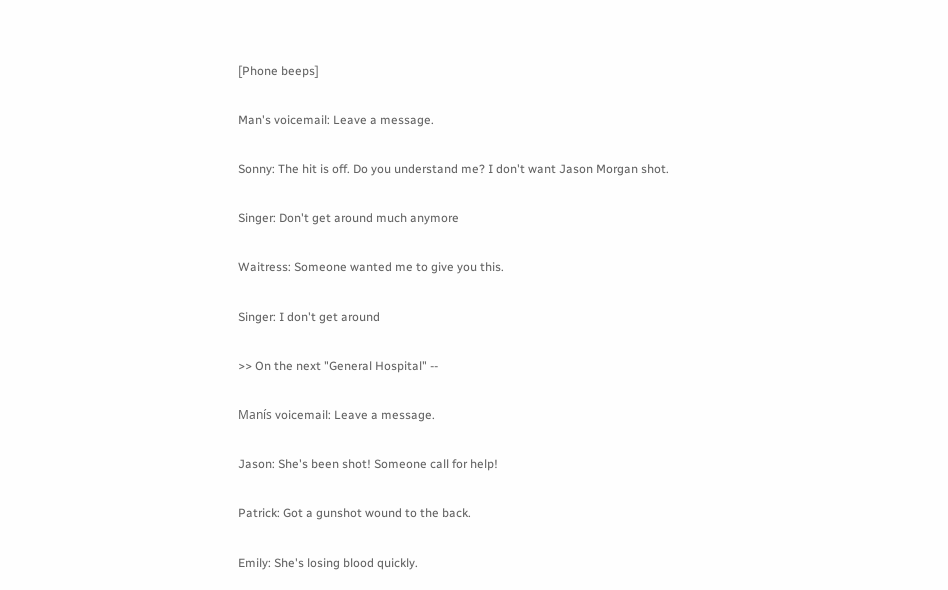[Phone beeps]

Man's voicemail: Leave a message.

Sonny: The hit is off. Do you understand me? I don't want Jason Morgan shot.

Singer: Don't get around much anymore

Waitress: Someone wanted me to give you this.

Singer: I don't get around

>> On the next "General Hospital" --

Manís voicemail: Leave a message.

Jason: She's been shot! Someone call for help!

Patrick: Got a gunshot wound to the back.

Emily: She's losing blood quickly.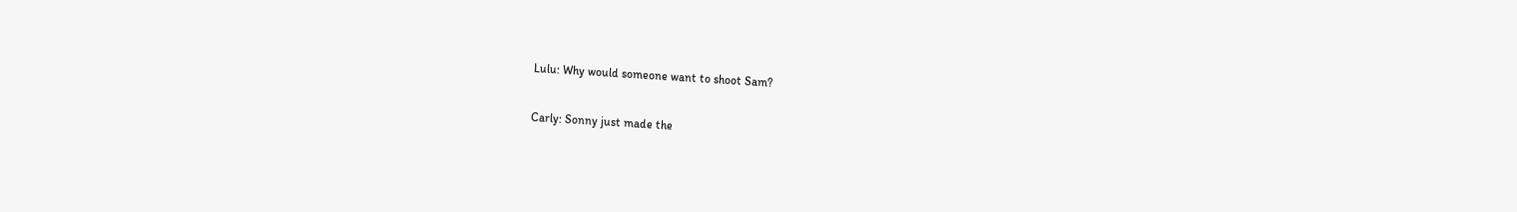Lulu: Why would someone want to shoot Sam?

Carly: Sonny just made the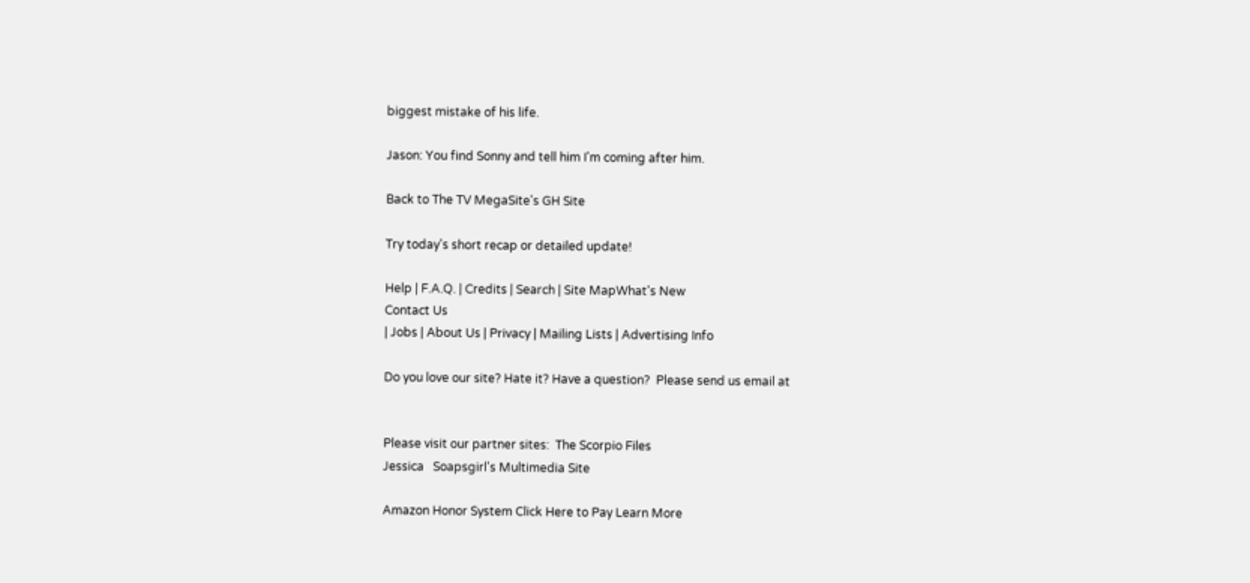biggest mistake of his life.

Jason: You find Sonny and tell him I'm coming after him.

Back to The TV MegaSite's GH Site

Try today's short recap or detailed update!

Help | F.A.Q. | Credits | Search | Site MapWhat's New
Contact Us
| Jobs | About Us | Privacy | Mailing Lists | Advertising Info

Do you love our site? Hate it? Have a question?  Please send us email at


Please visit our partner sites:  The Scorpio Files
Jessica   Soapsgirl's Multimedia Site

Amazon Honor System Click Here to Pay Learn More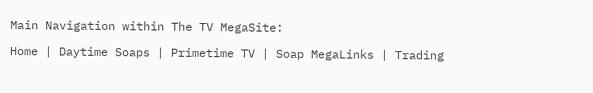Main Navigation within The TV MegaSite:

Home | Daytime Soaps | Primetime TV | Soap MegaLinks | Trading